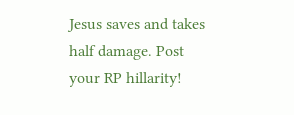Jesus saves and takes half damage. Post your RP hillarity!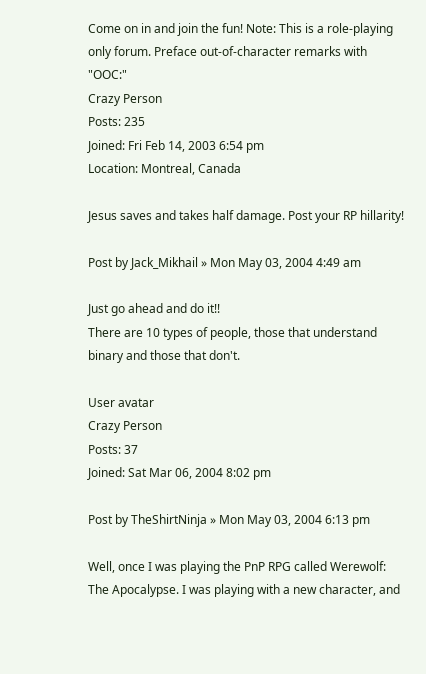Come on in and join the fun! Note: This is a role-playing only forum. Preface out-of-character remarks with "OOC:"
Crazy Person
Posts: 235
Joined: Fri Feb 14, 2003 6:54 pm
Location: Montreal, Canada

Jesus saves and takes half damage. Post your RP hillarity!

Post by Jack_Mikhail » Mon May 03, 2004 4:49 am

Just go ahead and do it!!
There are 10 types of people, those that understand binary and those that don't.

User avatar
Crazy Person
Posts: 37
Joined: Sat Mar 06, 2004 8:02 pm

Post by TheShirtNinja » Mon May 03, 2004 6:13 pm

Well, once I was playing the PnP RPG called Werewolf: The Apocalypse. I was playing with a new character, and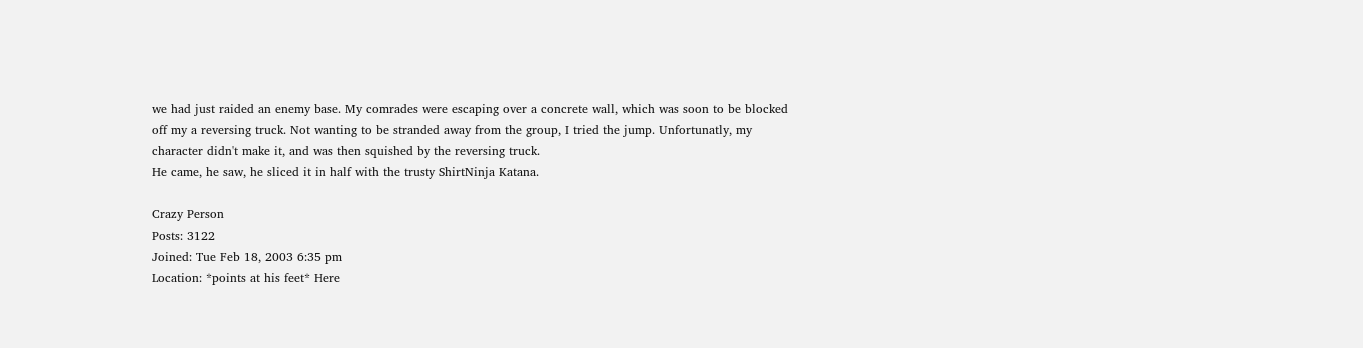we had just raided an enemy base. My comrades were escaping over a concrete wall, which was soon to be blocked off my a reversing truck. Not wanting to be stranded away from the group, I tried the jump. Unfortunatly, my character didn't make it, and was then squished by the reversing truck.
He came, he saw, he sliced it in half with the trusty ShirtNinja Katana.

Crazy Person
Posts: 3122
Joined: Tue Feb 18, 2003 6:35 pm
Location: *points at his feet* Here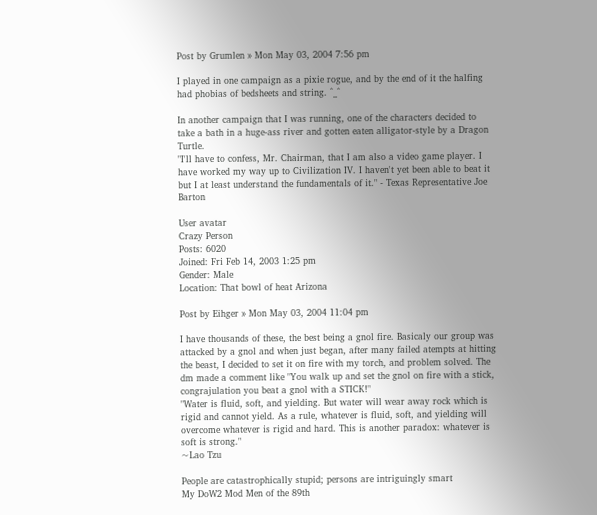Post by Grumlen » Mon May 03, 2004 7:56 pm

I played in one campaign as a pixie rogue, and by the end of it the halfing had phobias of bedsheets and string. ^_^

In another campaign that I was running, one of the characters decided to take a bath in a huge-ass river and gotten eaten alligator-style by a Dragon Turtle.
"I'll have to confess, Mr. Chairman, that I am also a video game player. I have worked my way up to Civilization IV. I haven't yet been able to beat it but I at least understand the fundamentals of it." - Texas Representative Joe Barton

User avatar
Crazy Person
Posts: 6020
Joined: Fri Feb 14, 2003 1:25 pm
Gender: Male
Location: That bowl of heat Arizona

Post by Eihger » Mon May 03, 2004 11:04 pm

I have thousands of these, the best being a gnol fire. Basicaly our group was attacked by a gnol and when just began, after many failed atempts at hitting the beast, I decided to set it on fire with my torch, and problem solved. The dm made a comment like "You walk up and set the gnol on fire with a stick, congrajulation you beat a gnol with a STICK!"
"Water is fluid, soft, and yielding. But water will wear away rock which is rigid and cannot yield. As a rule, whatever is fluid, soft, and yielding will overcome whatever is rigid and hard. This is another paradox: whatever is soft is strong."
~Lao Tzu

People are catastrophically stupid; persons are intriguingly smart
My DoW2 Mod Men of the 89th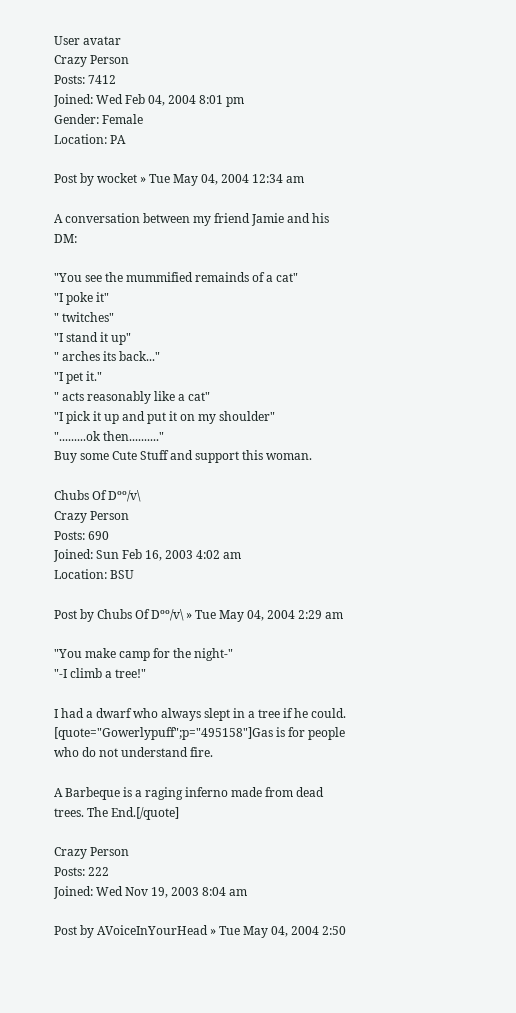User avatar
Crazy Person
Posts: 7412
Joined: Wed Feb 04, 2004 8:01 pm
Gender: Female
Location: PA

Post by wocket » Tue May 04, 2004 12:34 am

A conversation between my friend Jamie and his DM:

"You see the mummified remainds of a cat"
"I poke it"
" twitches"
"I stand it up"
" arches its back..."
"I pet it."
" acts reasonably like a cat"
"I pick it up and put it on my shoulder"
".........ok then.........."
Buy some Cute Stuff and support this woman.

Chubs Of Dºº/v\
Crazy Person
Posts: 690
Joined: Sun Feb 16, 2003 4:02 am
Location: BSU

Post by Chubs Of Dºº/v\ » Tue May 04, 2004 2:29 am

"You make camp for the night-"
"-I climb a tree!"

I had a dwarf who always slept in a tree if he could.
[quote="Gowerlypuff";p="495158"]Gas is for people who do not understand fire.

A Barbeque is a raging inferno made from dead trees. The End.[/quote]

Crazy Person
Posts: 222
Joined: Wed Nov 19, 2003 8:04 am

Post by AVoiceInYourHead » Tue May 04, 2004 2:50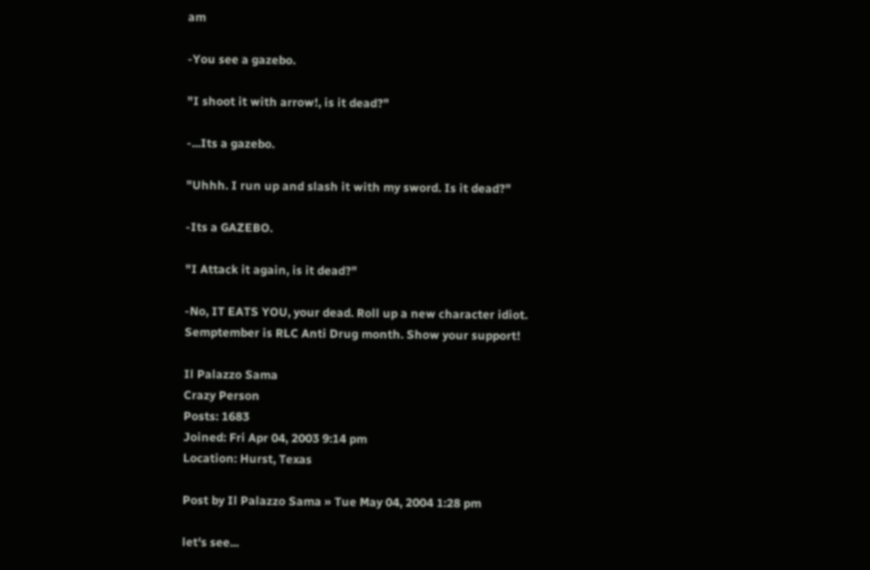am

-You see a gazebo.

"I shoot it with arrow!, is it dead?"

-...Its a gazebo.

"Uhhh. I run up and slash it with my sword. Is it dead?"

-Its a GAZEBO.

"I Attack it again, is it dead?"

-No, IT EATS YOU, your dead. Roll up a new character idiot.
Semptember is RLC Anti Drug month. Show your support!

Il Palazzo Sama
Crazy Person
Posts: 1683
Joined: Fri Apr 04, 2003 9:14 pm
Location: Hurst, Texas

Post by Il Palazzo Sama » Tue May 04, 2004 1:28 pm

let's see...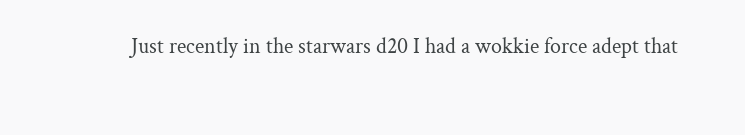Just recently in the starwars d20 I had a wokkie force adept that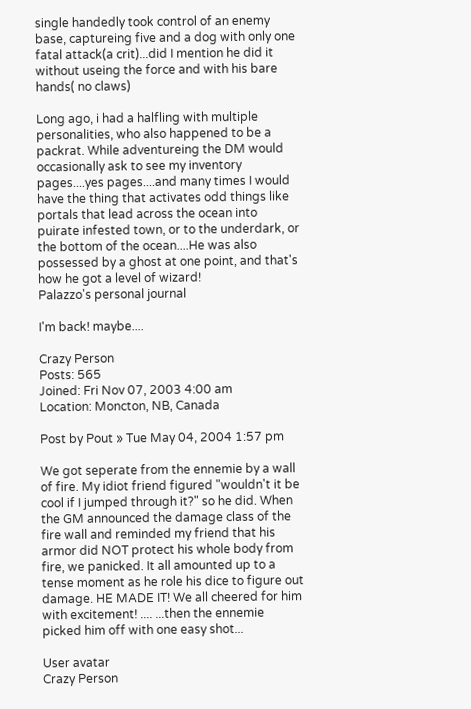single handedly took control of an enemy base, captureing five and a dog with only one fatal attack(a crit)...did I mention he did it without useing the force and with his bare hands( no claws)

Long ago, i had a halfling with multiple personalities, who also happened to be a packrat. While adventureing the DM would occasionally ask to see my inventory pages....yes pages....and many times I would have the thing that activates odd things like portals that lead across the ocean into puirate infested town, or to the underdark, or the bottom of the ocean....He was also possessed by a ghost at one point, and that's how he got a level of wizard!
Palazzo's personal journal

I'm back! maybe....

Crazy Person
Posts: 565
Joined: Fri Nov 07, 2003 4:00 am
Location: Moncton, NB, Canada

Post by Pout » Tue May 04, 2004 1:57 pm

We got seperate from the ennemie by a wall of fire. My idiot friend figured "wouldn't it be cool if I jumped through it?" so he did. When the GM announced the damage class of the fire wall and reminded my friend that his armor did NOT protect his whole body from fire, we panicked. It all amounted up to a tense moment as he role his dice to figure out damage. HE MADE IT! We all cheered for him with excitement! .... ...then the ennemie picked him off with one easy shot...

User avatar
Crazy Person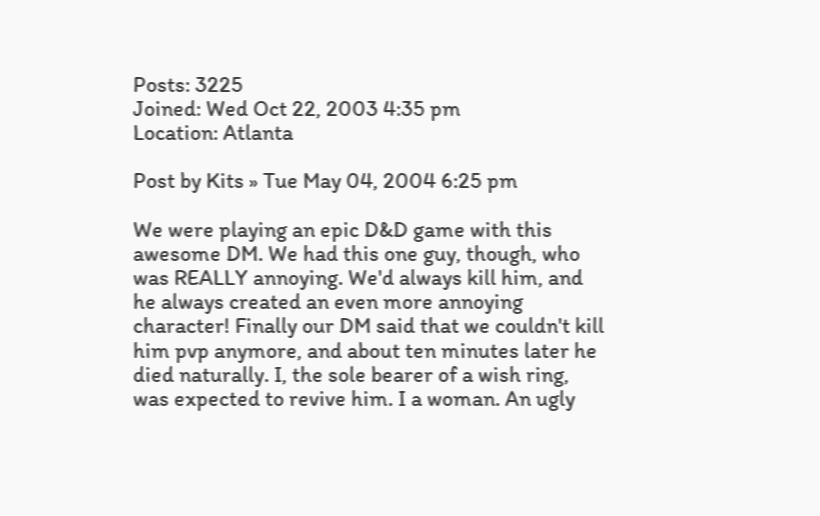Posts: 3225
Joined: Wed Oct 22, 2003 4:35 pm
Location: Atlanta

Post by Kits » Tue May 04, 2004 6:25 pm

We were playing an epic D&D game with this awesome DM. We had this one guy, though, who was REALLY annoying. We'd always kill him, and he always created an even more annoying character! Finally our DM said that we couldn't kill him pvp anymore, and about ten minutes later he died naturally. I, the sole bearer of a wish ring, was expected to revive him. I a woman. An ugly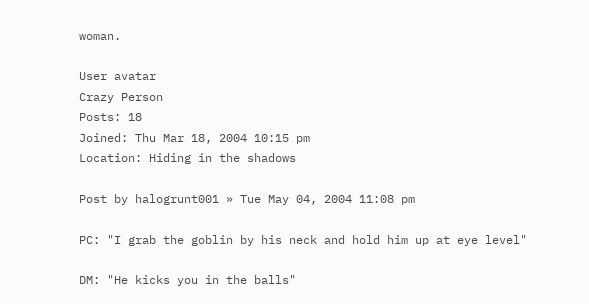woman.

User avatar
Crazy Person
Posts: 18
Joined: Thu Mar 18, 2004 10:15 pm
Location: Hiding in the shadows

Post by halogrunt001 » Tue May 04, 2004 11:08 pm

PC: "I grab the goblin by his neck and hold him up at eye level"

DM: "He kicks you in the balls"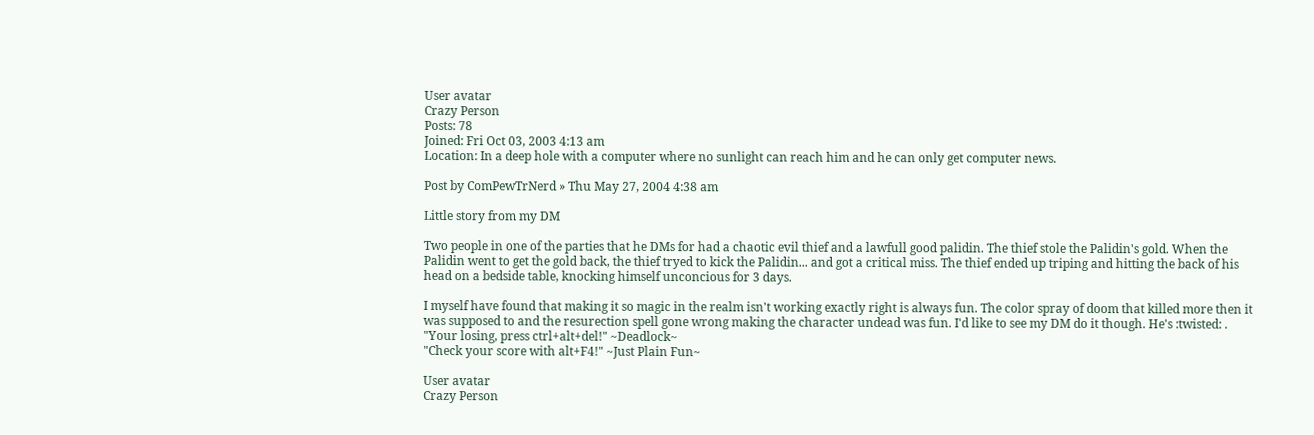User avatar
Crazy Person
Posts: 78
Joined: Fri Oct 03, 2003 4:13 am
Location: In a deep hole with a computer where no sunlight can reach him and he can only get computer news.

Post by ComPewTrNerd » Thu May 27, 2004 4:38 am

Little story from my DM

Two people in one of the parties that he DMs for had a chaotic evil thief and a lawfull good palidin. The thief stole the Palidin's gold. When the Palidin went to get the gold back, the thief tryed to kick the Palidin... and got a critical miss. The thief ended up triping and hitting the back of his head on a bedside table, knocking himself unconcious for 3 days.

I myself have found that making it so magic in the realm isn't working exactly right is always fun. The color spray of doom that killed more then it was supposed to and the resurection spell gone wrong making the character undead was fun. I'd like to see my DM do it though. He's :twisted: .
"Your losing, press ctrl+alt+del!" ~Deadlock~
"Check your score with alt+F4!" ~Just Plain Fun~

User avatar
Crazy Person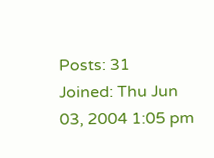Posts: 31
Joined: Thu Jun 03, 2004 1:05 pm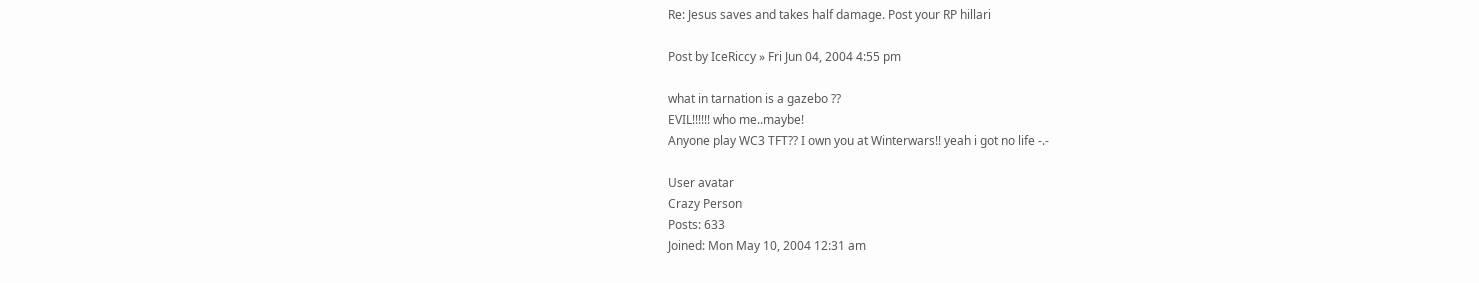Re: Jesus saves and takes half damage. Post your RP hillari

Post by IceRiccy » Fri Jun 04, 2004 4:55 pm

what in tarnation is a gazebo ??
EVIL!!!!!! who me..maybe!
Anyone play WC3 TFT?? I own you at Winterwars!! yeah i got no life -.-

User avatar
Crazy Person
Posts: 633
Joined: Mon May 10, 2004 12:31 am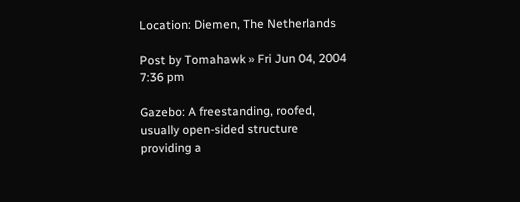Location: Diemen, The Netherlands

Post by Tomahawk » Fri Jun 04, 2004 7:36 pm

Gazebo: A freestanding, roofed, usually open-sided structure providing a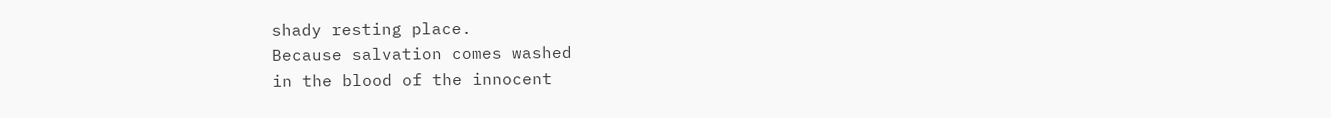shady resting place.
Because salvation comes washed
in the blood of the innocent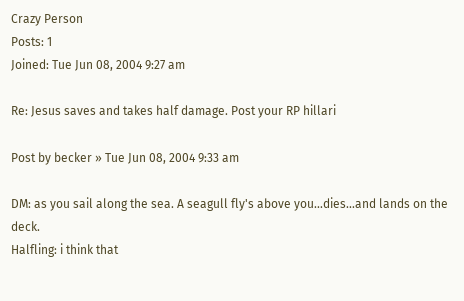Crazy Person
Posts: 1
Joined: Tue Jun 08, 2004 9:27 am

Re: Jesus saves and takes half damage. Post your RP hillari

Post by becker » Tue Jun 08, 2004 9:33 am

DM: as you sail along the sea. A seagull fly's above you...dies...and lands on the deck.
Halfling: i think that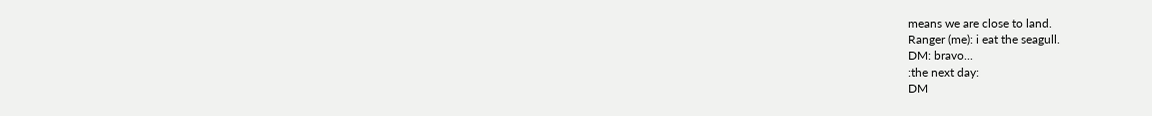means we are close to land.
Ranger (me): i eat the seagull.
DM: bravo...
:the next day:
DM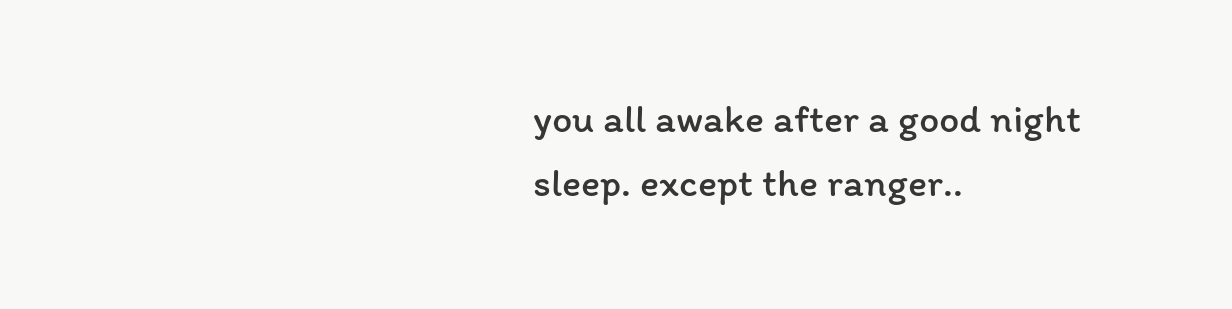you all awake after a good night sleep. except the ranger..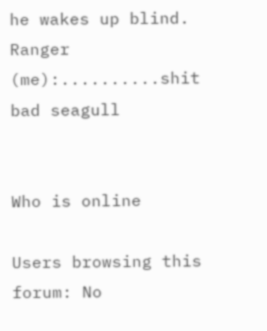he wakes up blind.
Ranger (me):..........shit bad seagull


Who is online

Users browsing this forum: No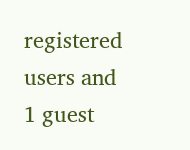registered users and 1 guest